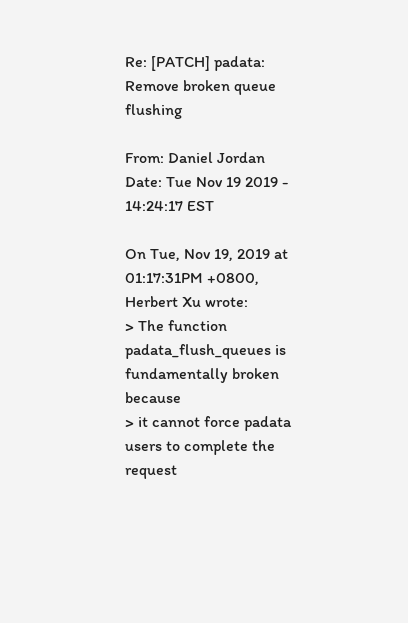Re: [PATCH] padata: Remove broken queue flushing

From: Daniel Jordan
Date: Tue Nov 19 2019 - 14:24:17 EST

On Tue, Nov 19, 2019 at 01:17:31PM +0800, Herbert Xu wrote:
> The function padata_flush_queues is fundamentally broken because
> it cannot force padata users to complete the request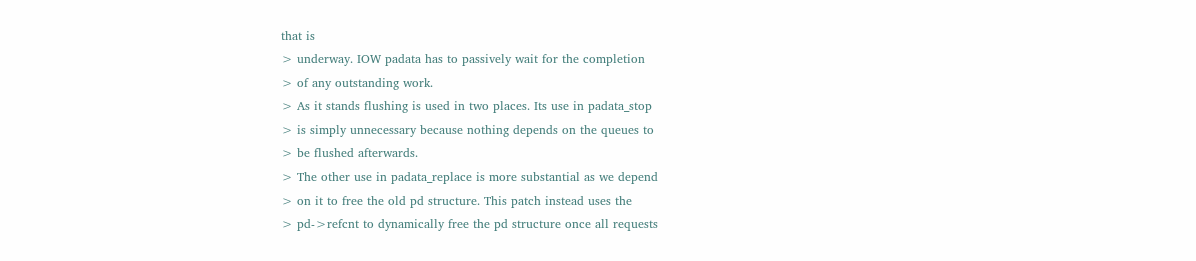that is
> underway. IOW padata has to passively wait for the completion
> of any outstanding work.
> As it stands flushing is used in two places. Its use in padata_stop
> is simply unnecessary because nothing depends on the queues to
> be flushed afterwards.
> The other use in padata_replace is more substantial as we depend
> on it to free the old pd structure. This patch instead uses the
> pd->refcnt to dynamically free the pd structure once all requests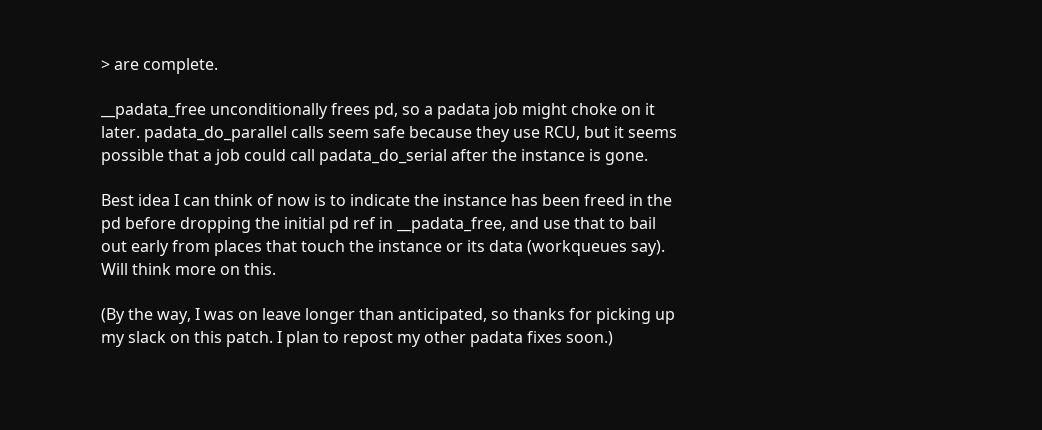> are complete.

__padata_free unconditionally frees pd, so a padata job might choke on it
later. padata_do_parallel calls seem safe because they use RCU, but it seems
possible that a job could call padata_do_serial after the instance is gone.

Best idea I can think of now is to indicate the instance has been freed in the
pd before dropping the initial pd ref in __padata_free, and use that to bail
out early from places that touch the instance or its data (workqueues say).
Will think more on this.

(By the way, I was on leave longer than anticipated, so thanks for picking up
my slack on this patch. I plan to repost my other padata fixes soon.)